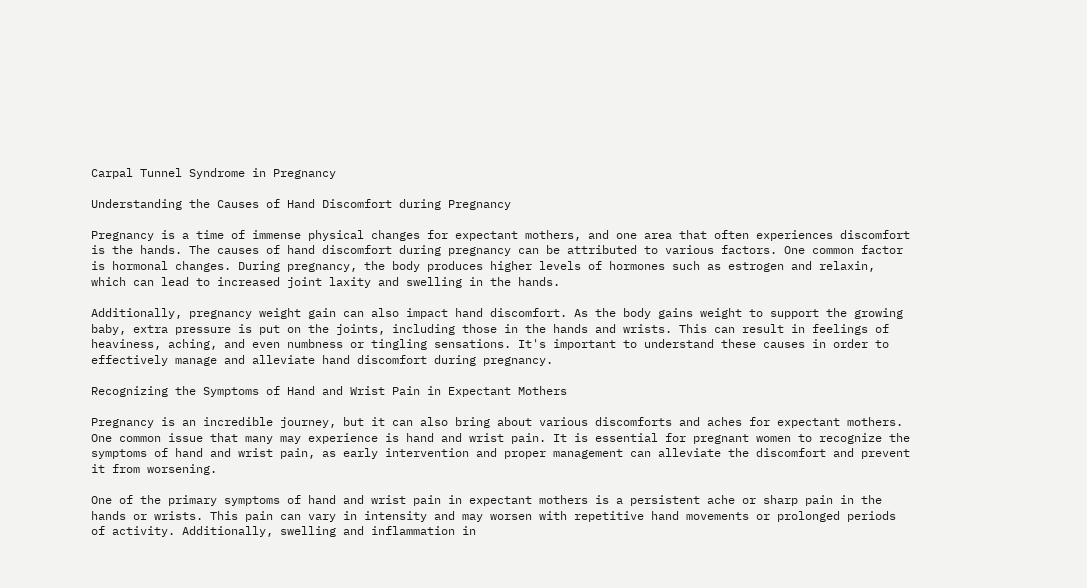Carpal Tunnel Syndrome in Pregnancy

Understanding the Causes of Hand Discomfort during Pregnancy

Pregnancy is a time of immense physical changes for expectant mothers, and one area that often experiences discomfort is the hands. The causes of hand discomfort during pregnancy can be attributed to various factors. One common factor is hormonal changes. During pregnancy, the body produces higher levels of hormones such as estrogen and relaxin, which can lead to increased joint laxity and swelling in the hands.

Additionally, pregnancy weight gain can also impact hand discomfort. As the body gains weight to support the growing baby, extra pressure is put on the joints, including those in the hands and wrists. This can result in feelings of heaviness, aching, and even numbness or tingling sensations. It's important to understand these causes in order to effectively manage and alleviate hand discomfort during pregnancy.

Recognizing the Symptoms of Hand and Wrist Pain in Expectant Mothers

Pregnancy is an incredible journey, but it can also bring about various discomforts and aches for expectant mothers. One common issue that many may experience is hand and wrist pain. It is essential for pregnant women to recognize the symptoms of hand and wrist pain, as early intervention and proper management can alleviate the discomfort and prevent it from worsening.

One of the primary symptoms of hand and wrist pain in expectant mothers is a persistent ache or sharp pain in the hands or wrists. This pain can vary in intensity and may worsen with repetitive hand movements or prolonged periods of activity. Additionally, swelling and inflammation in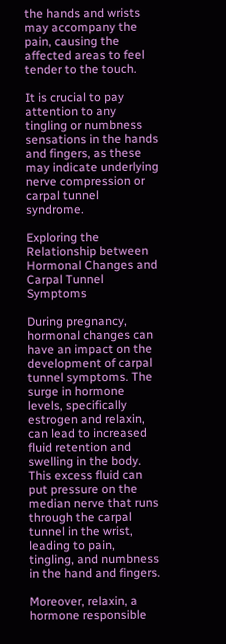the hands and wrists may accompany the pain, causing the affected areas to feel tender to the touch.

It is crucial to pay attention to any tingling or numbness sensations in the hands and fingers, as these may indicate underlying nerve compression or carpal tunnel syndrome.

Exploring the Relationship between Hormonal Changes and Carpal Tunnel Symptoms

During pregnancy, hormonal changes can have an impact on the development of carpal tunnel symptoms. The surge in hormone levels, specifically estrogen and relaxin, can lead to increased fluid retention and swelling in the body. This excess fluid can put pressure on the median nerve that runs through the carpal tunnel in the wrist, leading to pain, tingling, and numbness in the hand and fingers.

Moreover, relaxin, a hormone responsible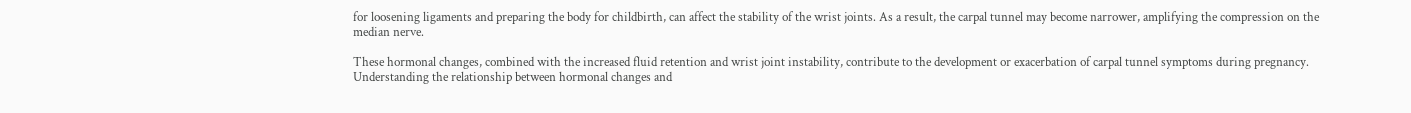for loosening ligaments and preparing the body for childbirth, can affect the stability of the wrist joints. As a result, the carpal tunnel may become narrower, amplifying the compression on the median nerve.

These hormonal changes, combined with the increased fluid retention and wrist joint instability, contribute to the development or exacerbation of carpal tunnel symptoms during pregnancy. Understanding the relationship between hormonal changes and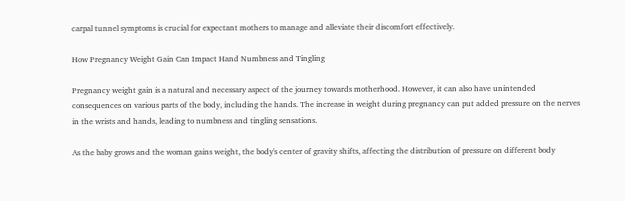carpal tunnel symptoms is crucial for expectant mothers to manage and alleviate their discomfort effectively.

How Pregnancy Weight Gain Can Impact Hand Numbness and Tingling

Pregnancy weight gain is a natural and necessary aspect of the journey towards motherhood. However, it can also have unintended consequences on various parts of the body, including the hands. The increase in weight during pregnancy can put added pressure on the nerves in the wrists and hands, leading to numbness and tingling sensations.

As the baby grows and the woman gains weight, the body's center of gravity shifts, affecting the distribution of pressure on different body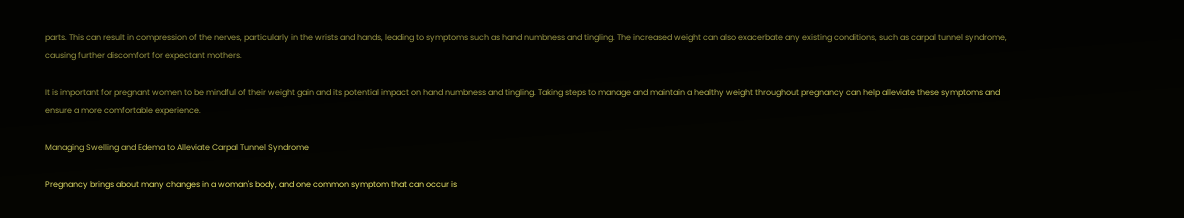parts. This can result in compression of the nerves, particularly in the wrists and hands, leading to symptoms such as hand numbness and tingling. The increased weight can also exacerbate any existing conditions, such as carpal tunnel syndrome, causing further discomfort for expectant mothers.

It is important for pregnant women to be mindful of their weight gain and its potential impact on hand numbness and tingling. Taking steps to manage and maintain a healthy weight throughout pregnancy can help alleviate these symptoms and ensure a more comfortable experience.

Managing Swelling and Edema to Alleviate Carpal Tunnel Syndrome

Pregnancy brings about many changes in a woman's body, and one common symptom that can occur is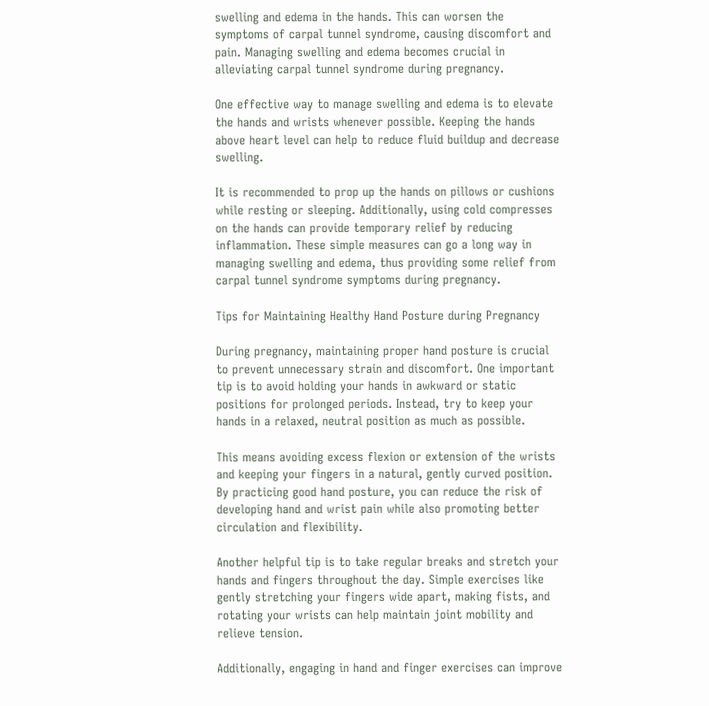swelling and edema in the hands. This can worsen the symptoms of carpal tunnel syndrome, causing discomfort and pain. Managing swelling and edema becomes crucial in alleviating carpal tunnel syndrome during pregnancy.

One effective way to manage swelling and edema is to elevate the hands and wrists whenever possible. Keeping the hands above heart level can help to reduce fluid buildup and decrease swelling.

It is recommended to prop up the hands on pillows or cushions while resting or sleeping. Additionally, using cold compresses on the hands can provide temporary relief by reducing inflammation. These simple measures can go a long way in managing swelling and edema, thus providing some relief from carpal tunnel syndrome symptoms during pregnancy.

Tips for Maintaining Healthy Hand Posture during Pregnancy

During pregnancy, maintaining proper hand posture is crucial to prevent unnecessary strain and discomfort. One important tip is to avoid holding your hands in awkward or static positions for prolonged periods. Instead, try to keep your hands in a relaxed, neutral position as much as possible.

This means avoiding excess flexion or extension of the wrists and keeping your fingers in a natural, gently curved position. By practicing good hand posture, you can reduce the risk of developing hand and wrist pain while also promoting better circulation and flexibility.

Another helpful tip is to take regular breaks and stretch your hands and fingers throughout the day. Simple exercises like gently stretching your fingers wide apart, making fists, and rotating your wrists can help maintain joint mobility and relieve tension.

Additionally, engaging in hand and finger exercises can improve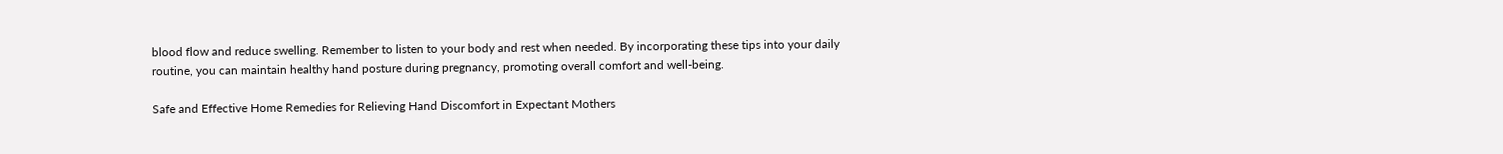blood flow and reduce swelling. Remember to listen to your body and rest when needed. By incorporating these tips into your daily routine, you can maintain healthy hand posture during pregnancy, promoting overall comfort and well-being.

Safe and Effective Home Remedies for Relieving Hand Discomfort in Expectant Mothers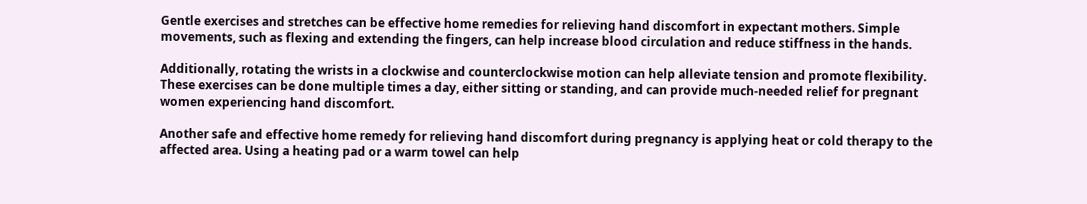Gentle exercises and stretches can be effective home remedies for relieving hand discomfort in expectant mothers. Simple movements, such as flexing and extending the fingers, can help increase blood circulation and reduce stiffness in the hands.

Additionally, rotating the wrists in a clockwise and counterclockwise motion can help alleviate tension and promote flexibility. These exercises can be done multiple times a day, either sitting or standing, and can provide much-needed relief for pregnant women experiencing hand discomfort.

Another safe and effective home remedy for relieving hand discomfort during pregnancy is applying heat or cold therapy to the affected area. Using a heating pad or a warm towel can help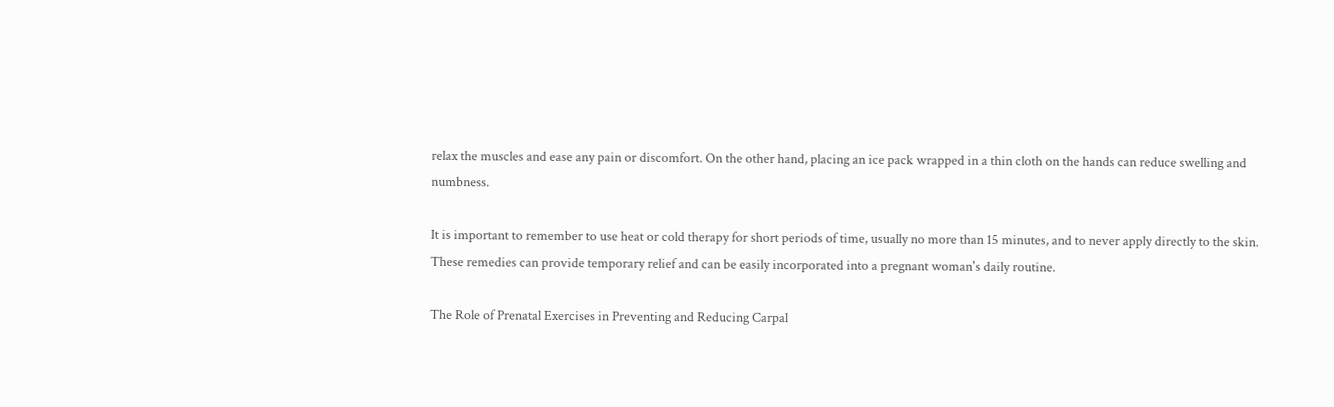relax the muscles and ease any pain or discomfort. On the other hand, placing an ice pack wrapped in a thin cloth on the hands can reduce swelling and numbness.

It is important to remember to use heat or cold therapy for short periods of time, usually no more than 15 minutes, and to never apply directly to the skin. These remedies can provide temporary relief and can be easily incorporated into a pregnant woman's daily routine.

The Role of Prenatal Exercises in Preventing and Reducing Carpal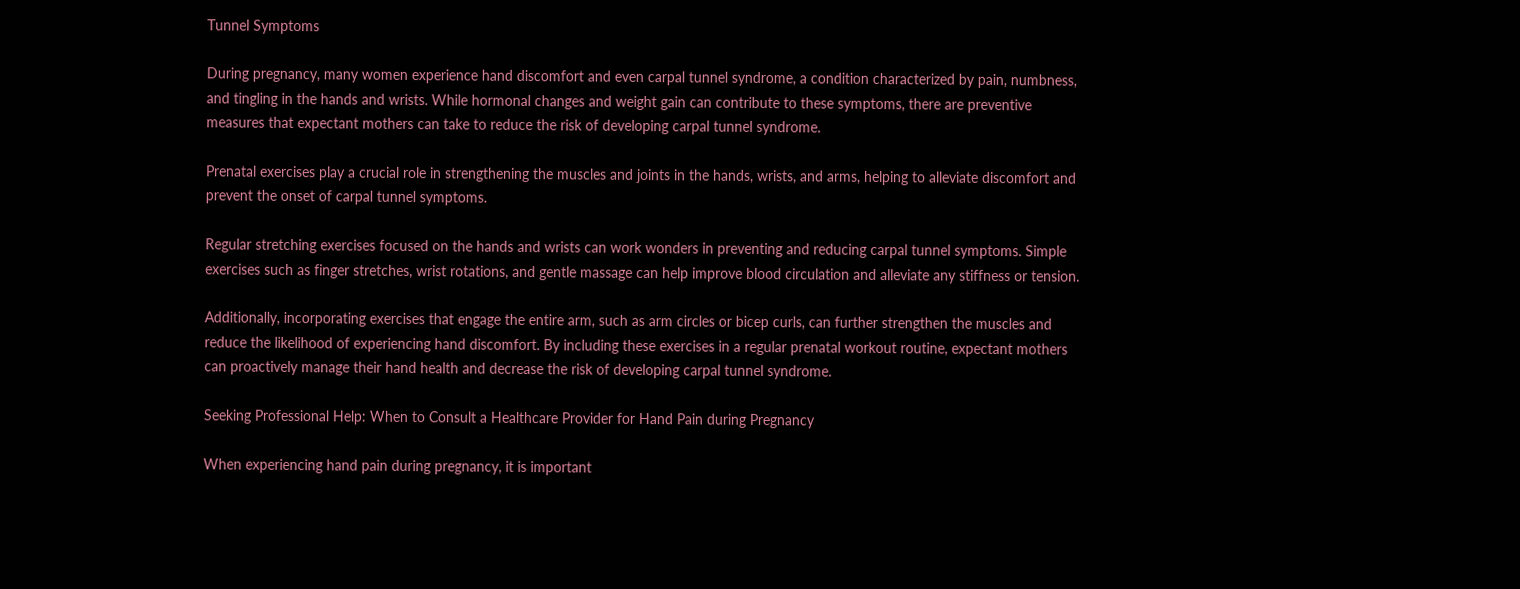Tunnel Symptoms

During pregnancy, many women experience hand discomfort and even carpal tunnel syndrome, a condition characterized by pain, numbness, and tingling in the hands and wrists. While hormonal changes and weight gain can contribute to these symptoms, there are preventive measures that expectant mothers can take to reduce the risk of developing carpal tunnel syndrome.

Prenatal exercises play a crucial role in strengthening the muscles and joints in the hands, wrists, and arms, helping to alleviate discomfort and prevent the onset of carpal tunnel symptoms.

Regular stretching exercises focused on the hands and wrists can work wonders in preventing and reducing carpal tunnel symptoms. Simple exercises such as finger stretches, wrist rotations, and gentle massage can help improve blood circulation and alleviate any stiffness or tension.

Additionally, incorporating exercises that engage the entire arm, such as arm circles or bicep curls, can further strengthen the muscles and reduce the likelihood of experiencing hand discomfort. By including these exercises in a regular prenatal workout routine, expectant mothers can proactively manage their hand health and decrease the risk of developing carpal tunnel syndrome.

Seeking Professional Help: When to Consult a Healthcare Provider for Hand Pain during Pregnancy

When experiencing hand pain during pregnancy, it is important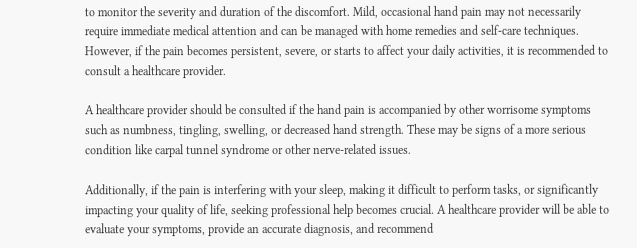to monitor the severity and duration of the discomfort. Mild, occasional hand pain may not necessarily require immediate medical attention and can be managed with home remedies and self-care techniques. However, if the pain becomes persistent, severe, or starts to affect your daily activities, it is recommended to consult a healthcare provider.

A healthcare provider should be consulted if the hand pain is accompanied by other worrisome symptoms such as numbness, tingling, swelling, or decreased hand strength. These may be signs of a more serious condition like carpal tunnel syndrome or other nerve-related issues.

Additionally, if the pain is interfering with your sleep, making it difficult to perform tasks, or significantly impacting your quality of life, seeking professional help becomes crucial. A healthcare provider will be able to evaluate your symptoms, provide an accurate diagnosis, and recommend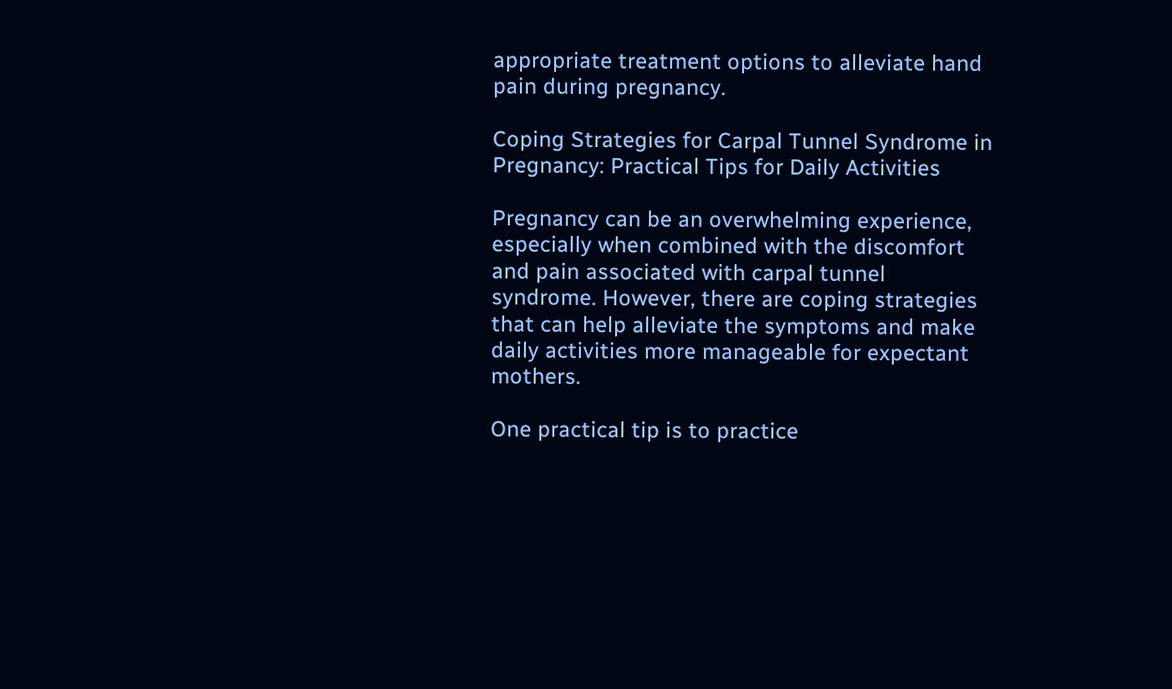appropriate treatment options to alleviate hand pain during pregnancy.

Coping Strategies for Carpal Tunnel Syndrome in Pregnancy: Practical Tips for Daily Activities

Pregnancy can be an overwhelming experience, especially when combined with the discomfort and pain associated with carpal tunnel syndrome. However, there are coping strategies that can help alleviate the symptoms and make daily activities more manageable for expectant mothers.

One practical tip is to practice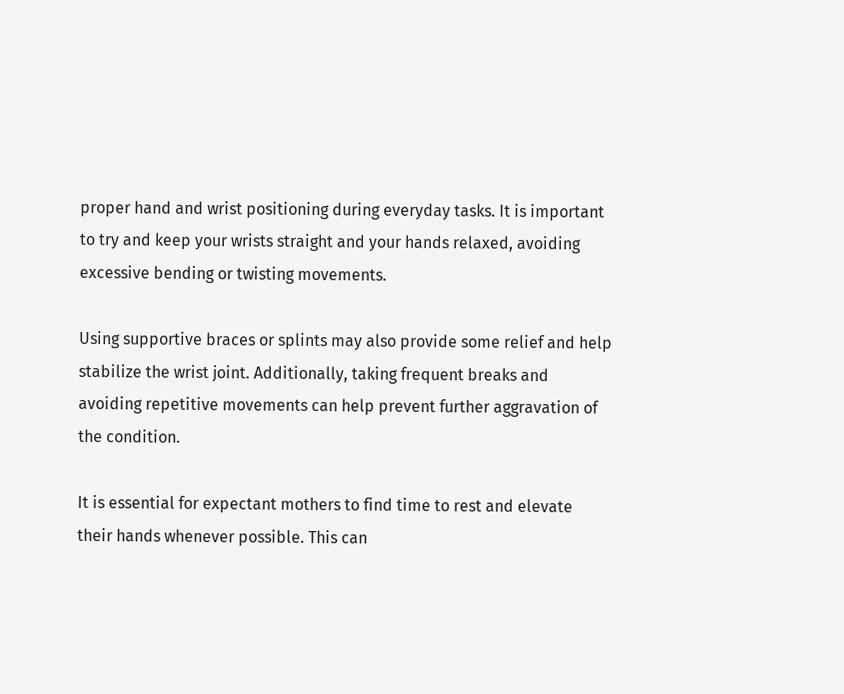proper hand and wrist positioning during everyday tasks. It is important to try and keep your wrists straight and your hands relaxed, avoiding excessive bending or twisting movements.

Using supportive braces or splints may also provide some relief and help stabilize the wrist joint. Additionally, taking frequent breaks and avoiding repetitive movements can help prevent further aggravation of the condition.

It is essential for expectant mothers to find time to rest and elevate their hands whenever possible. This can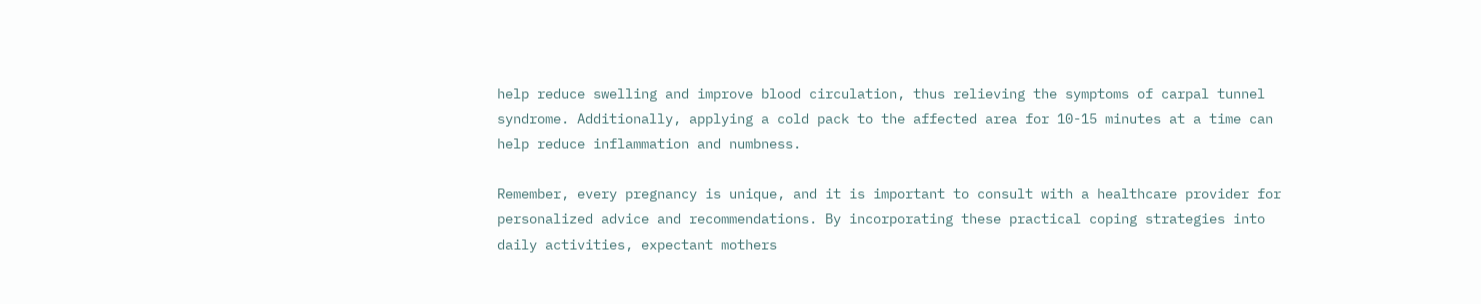help reduce swelling and improve blood circulation, thus relieving the symptoms of carpal tunnel syndrome. Additionally, applying a cold pack to the affected area for 10-15 minutes at a time can help reduce inflammation and numbness.

Remember, every pregnancy is unique, and it is important to consult with a healthcare provider for personalized advice and recommendations. By incorporating these practical coping strategies into daily activities, expectant mothers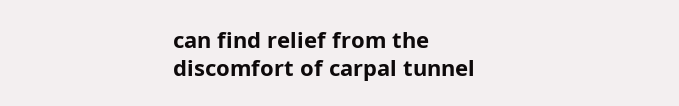can find relief from the discomfort of carpal tunnel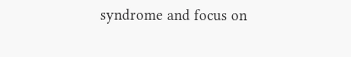syndrome and focus on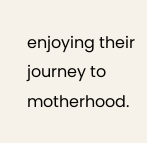enjoying their journey to motherhood.